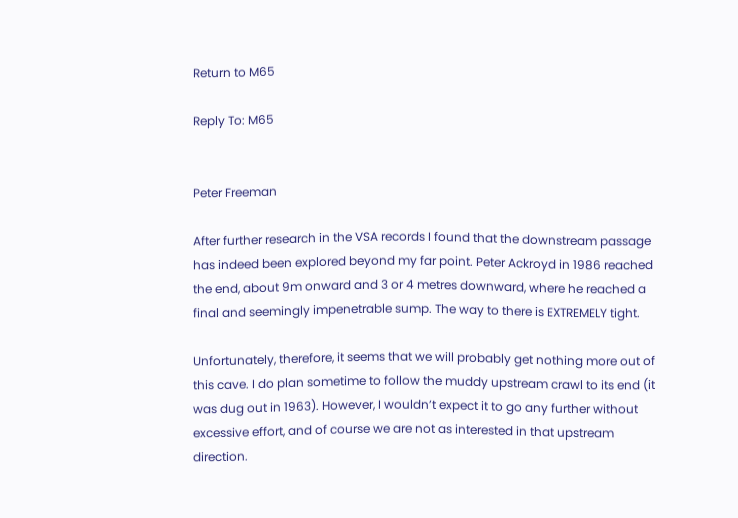Return to M65

Reply To: M65


Peter Freeman

After further research in the VSA records I found that the downstream passage has indeed been explored beyond my far point. Peter Ackroyd in 1986 reached the end, about 9m onward and 3 or 4 metres downward, where he reached a final and seemingly impenetrable sump. The way to there is EXTREMELY tight.

Unfortunately, therefore, it seems that we will probably get nothing more out of this cave. I do plan sometime to follow the muddy upstream crawl to its end (it was dug out in 1963). However, I wouldn’t expect it to go any further without excessive effort, and of course we are not as interested in that upstream direction.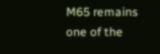M65 remains one of the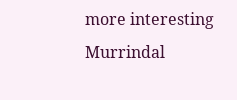more interesting Murrindal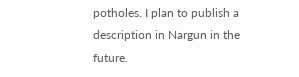potholes. I plan to publish a description in Nargun in the future.